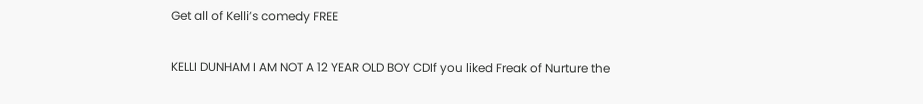Get all of Kelli’s comedy FREE

KELLI DUNHAM I AM NOT A 12 YEAR OLD BOY CDIf you liked Freak of Nurture the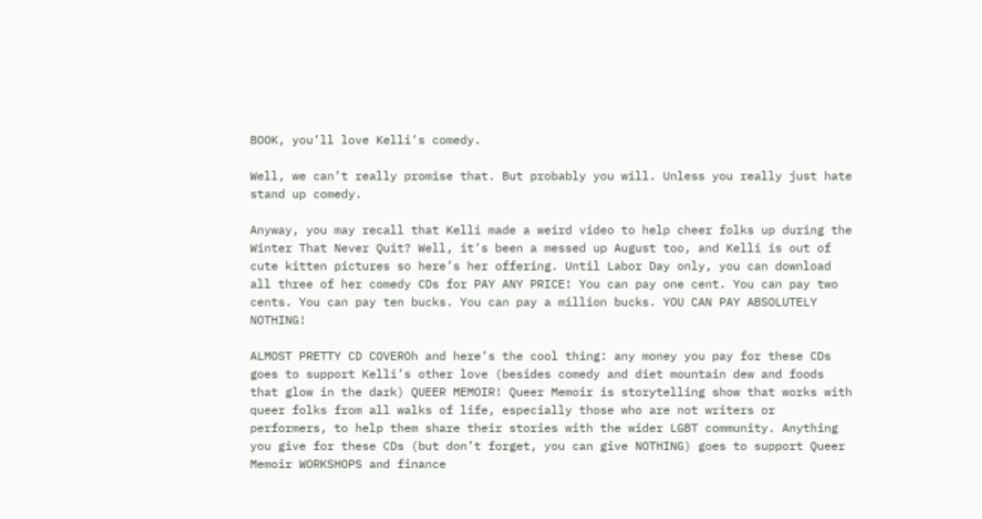BOOK, you’ll love Kelli’s comedy.

Well, we can’t really promise that. But probably you will. Unless you really just hate stand up comedy.

Anyway, you may recall that Kelli made a weird video to help cheer folks up during the Winter That Never Quit? Well, it’s been a messed up August too, and Kelli is out of cute kitten pictures so here’s her offering. Until Labor Day only, you can download all three of her comedy CDs for PAY ANY PRICE! You can pay one cent. You can pay two cents. You can pay ten bucks. You can pay a million bucks. YOU CAN PAY ABSOLUTELY NOTHING!

ALMOST PRETTY CD COVEROh and here’s the cool thing: any money you pay for these CDs goes to support Kelli’s other love (besides comedy and diet mountain dew and foods that glow in the dark) QUEER MEMOIR! Queer Memoir is storytelling show that works with queer folks from all walks of life, especially those who are not writers or performers, to help them share their stories with the wider LGBT community. Anything you give for these CDs (but don’t forget, you can give NOTHING) goes to support Queer Memoir WORKSHOPS and finance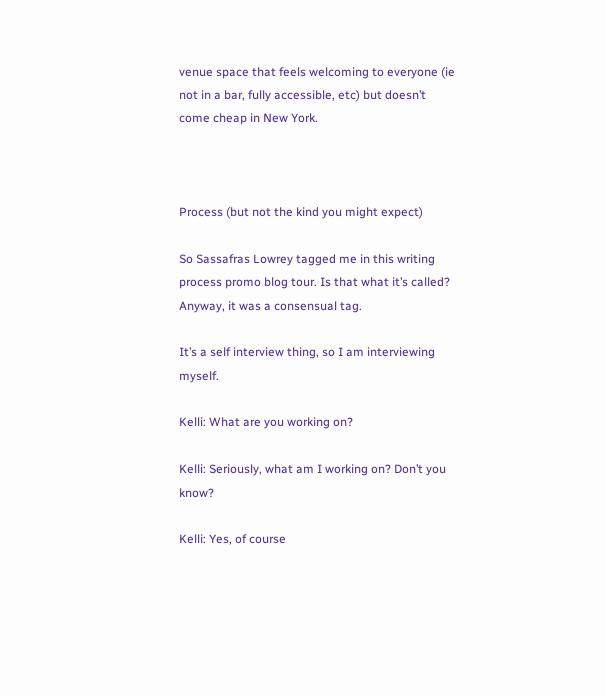venue space that feels welcoming to everyone (ie not in a bar, fully accessible, etc) but doesn’t come cheap in New York.



Process (but not the kind you might expect)

So Sassafras Lowrey tagged me in this writing process promo blog tour. Is that what it’s called? Anyway, it was a consensual tag.

It’s a self interview thing, so I am interviewing myself.

Kelli: What are you working on?

Kelli: Seriously, what am I working on? Don’t you know?

Kelli: Yes, of course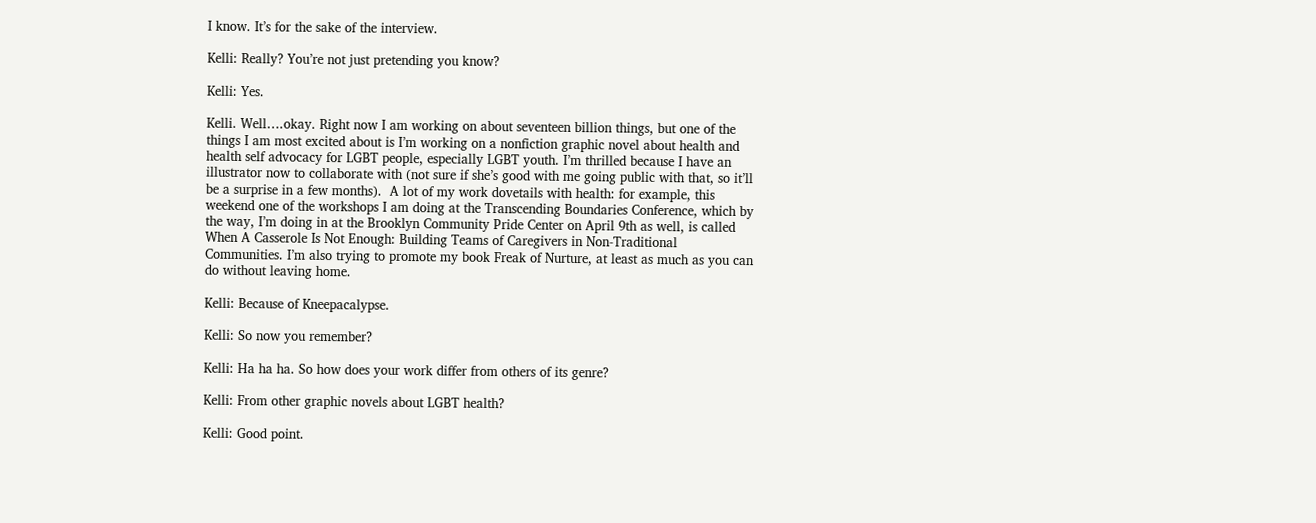I know. It’s for the sake of the interview.

Kelli: Really? You’re not just pretending you know?

Kelli: Yes.

Kelli. Well….okay. Right now I am working on about seventeen billion things, but one of the things I am most excited about is I’m working on a nonfiction graphic novel about health and health self advocacy for LGBT people, especially LGBT youth. I’m thrilled because I have an illustrator now to collaborate with (not sure if she’s good with me going public with that, so it’ll be a surprise in a few months).  A lot of my work dovetails with health: for example, this weekend one of the workshops I am doing at the Transcending Boundaries Conference, which by the way, I’m doing in at the Brooklyn Community Pride Center on April 9th as well, is called When A Casserole Is Not Enough: Building Teams of Caregivers in Non-Traditional Communities. I’m also trying to promote my book Freak of Nurture, at least as much as you can do without leaving home.

Kelli: Because of Kneepacalypse.

Kelli: So now you remember?

Kelli: Ha ha ha. So how does your work differ from others of its genre?

Kelli: From other graphic novels about LGBT health?

Kelli: Good point.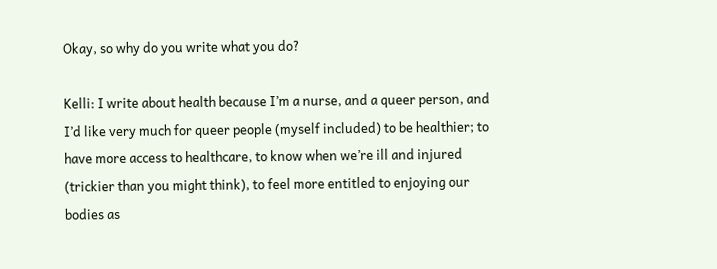Okay, so why do you write what you do?

Kelli: I write about health because I’m a nurse, and a queer person, and I’d like very much for queer people (myself included) to be healthier; to have more access to healthcare, to know when we’re ill and injured (trickier than you might think), to feel more entitled to enjoying our bodies as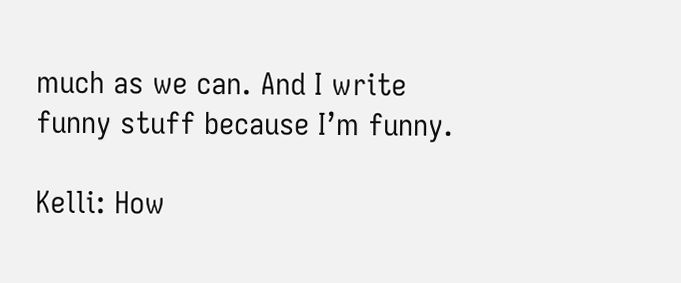much as we can. And I write funny stuff because I’m funny.

Kelli: How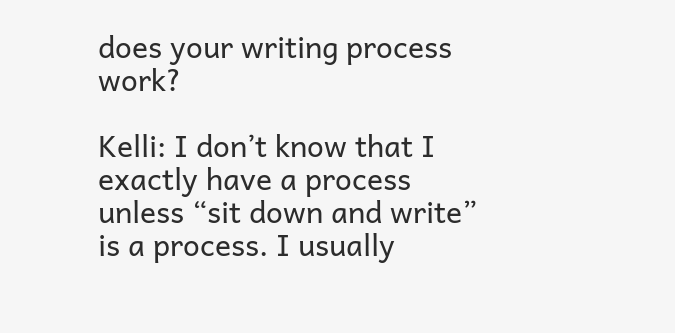does your writing process work?

Kelli: I don’t know that I exactly have a process unless “sit down and write” is a process. I usually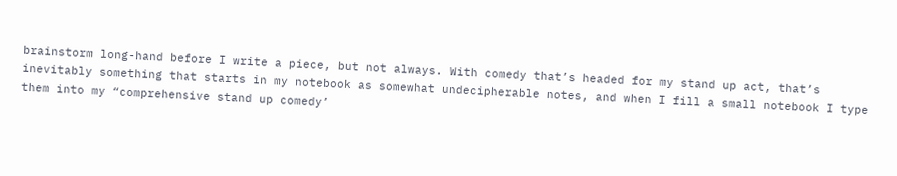brainstorm long-hand before I write a piece, but not always. With comedy that’s headed for my stand up act, that’s inevitably something that starts in my notebook as somewhat undecipherable notes, and when I fill a small notebook I type them into my “comprehensive stand up comedy’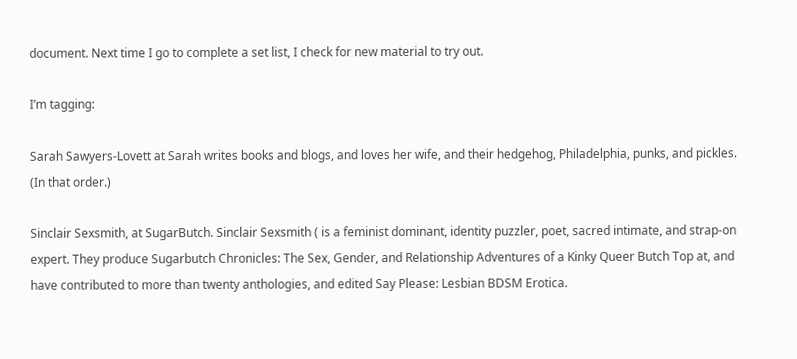document. Next time I go to complete a set list, I check for new material to try out.

I’m tagging:

Sarah Sawyers-Lovett at Sarah writes books and blogs, and loves her wife, and their hedgehog, Philadelphia, punks, and pickles. (In that order.)

Sinclair Sexsmith, at SugarButch. Sinclair Sexsmith ( is a feminist dominant, identity puzzler, poet, sacred intimate, and strap-on expert. They produce Sugarbutch Chronicles: The Sex, Gender, and Relationship Adventures of a Kinky Queer Butch Top at, and have contributed to more than twenty anthologies, and edited Say Please: Lesbian BDSM Erotica.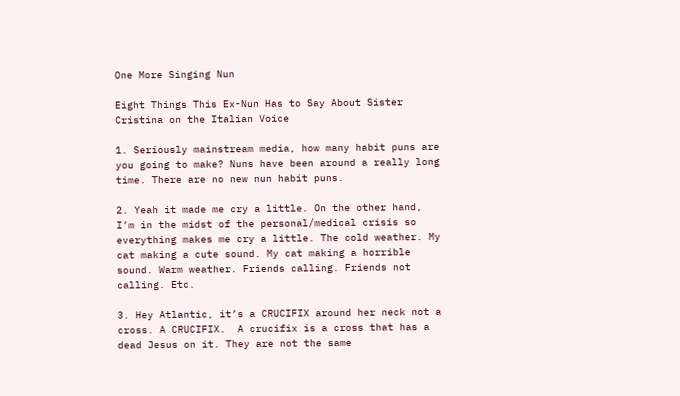One More Singing Nun

Eight Things This Ex-Nun Has to Say About Sister Cristina on the Italian Voice

1. Seriously mainstream media, how many habit puns are you going to make? Nuns have been around a really long time. There are no new nun habit puns.

2. Yeah it made me cry a little. On the other hand, I’m in the midst of the personal/medical crisis so everything makes me cry a little. The cold weather. My cat making a cute sound. My cat making a horrible sound. Warm weather. Friends calling. Friends not calling. Etc.

3. Hey Atlantic, it’s a CRUCIFIX around her neck not a cross. A CRUCIFIX.  A crucifix is a cross that has a dead Jesus on it. They are not the same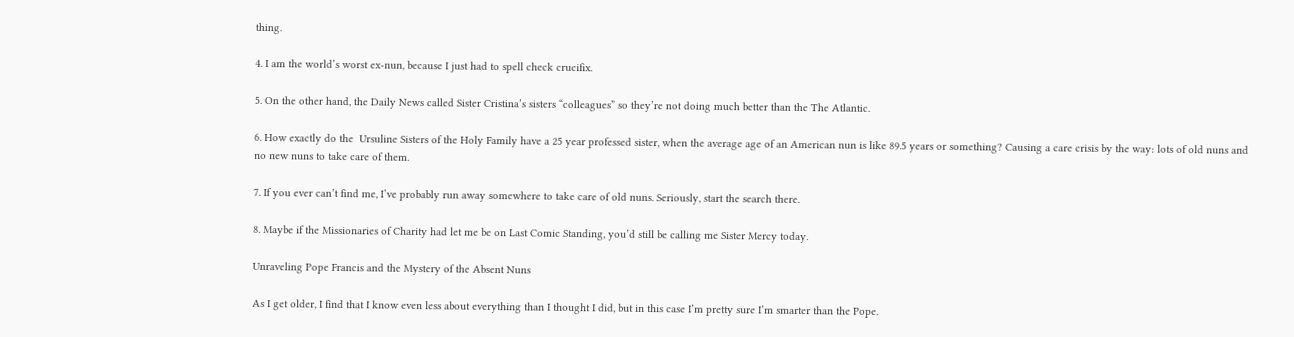thing.

4. I am the world’s worst ex-nun, because I just had to spell check crucifix.

5. On the other hand, the Daily News called Sister Cristina’s sisters “colleagues” so they’re not doing much better than the The Atlantic.

6. How exactly do the  Ursuline Sisters of the Holy Family have a 25 year professed sister, when the average age of an American nun is like 89.5 years or something? Causing a care crisis by the way: lots of old nuns and no new nuns to take care of them.

7. If you ever can’t find me, I’ve probably run away somewhere to take care of old nuns. Seriously, start the search there.

8. Maybe if the Missionaries of Charity had let me be on Last Comic Standing, you’d still be calling me Sister Mercy today.

Unraveling Pope Francis and the Mystery of the Absent Nuns

As I get older, I find that I know even less about everything than I thought I did, but in this case I’m pretty sure I’m smarter than the Pope.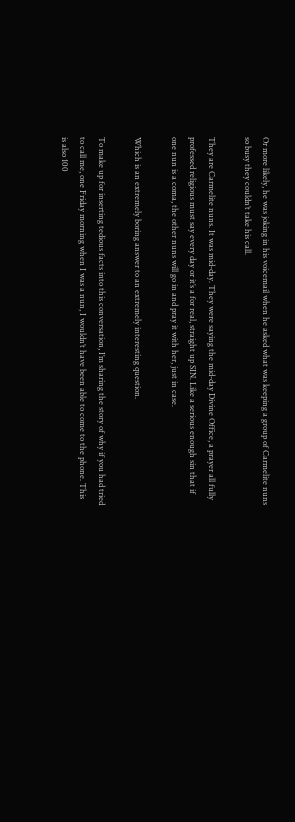Or more likely, he was joking in his voicemail when he asked what was keeping a group of Carmelite nuns so busy they couldn’t take his call.

They are Carmelite nuns. It was mid-day. They were saying the mid-day Divine Office, a prayer all fully professed religious must say every day or it’s a for real, straight up SIN. Like a serious enough sin that if one nun is a coma, the other nuns will go in and pray it with her, just in case.

Which is an extremely boring answer to an extremely interesting question.

To make up for inserting tedious facts into this conversation, I’m sharing the story of why if you had tried to call me, one Friday morning when I was a nun, I wouldn’t have been able to come to the phone. This is also 100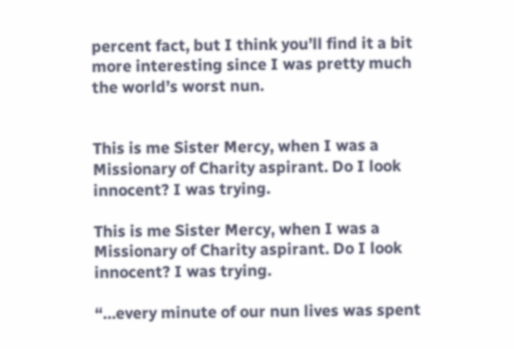percent fact, but I think you’ll find it a bit more interesting since I was pretty much the world’s worst nun.


This is me Sister Mercy, when I was a Missionary of Charity aspirant. Do I look innocent? I was trying.

This is me Sister Mercy, when I was a Missionary of Charity aspirant. Do I look innocent? I was trying.

“…every minute of our nun lives was spent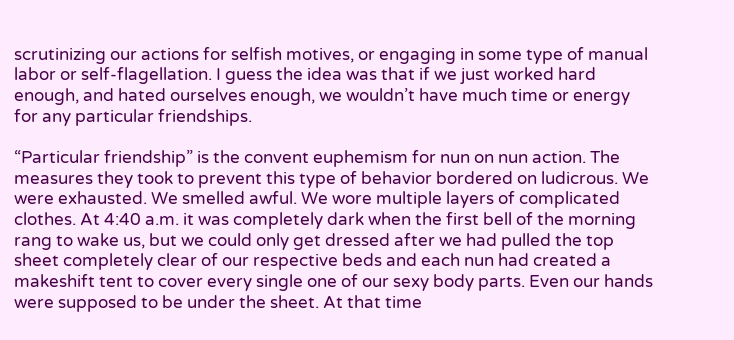scrutinizing our actions for selfish motives, or engaging in some type of manual labor or self-flagellation. I guess the idea was that if we just worked hard enough, and hated ourselves enough, we wouldn’t have much time or energy for any particular friendships.

“Particular friendship” is the convent euphemism for nun on nun action. The measures they took to prevent this type of behavior bordered on ludicrous. We were exhausted. We smelled awful. We wore multiple layers of complicated clothes. At 4:40 a.m. it was completely dark when the first bell of the morning rang to wake us, but we could only get dressed after we had pulled the top sheet completely clear of our respective beds and each nun had created a makeshift tent to cover every single one of our sexy body parts. Even our hands were supposed to be under the sheet. At that time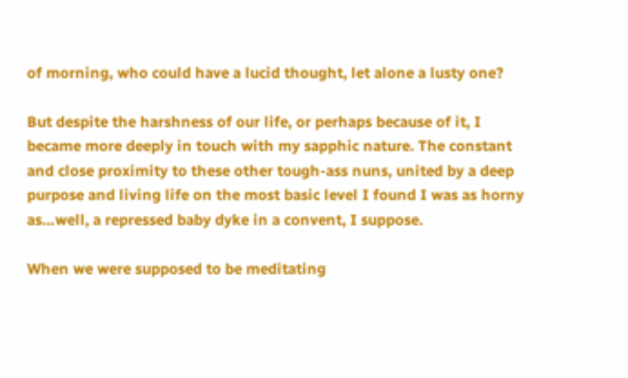of morning, who could have a lucid thought, let alone a lusty one?

But despite the harshness of our life, or perhaps because of it, I became more deeply in touch with my sapphic nature. The constant and close proximity to these other tough-ass nuns, united by a deep purpose and living life on the most basic level I found I was as horny as…well, a repressed baby dyke in a convent, I suppose.

When we were supposed to be meditating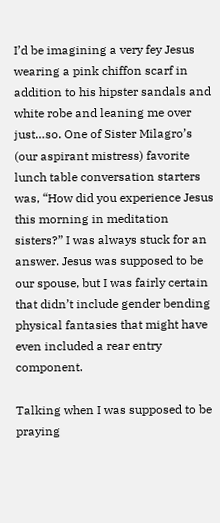I’d be imagining a very fey Jesus wearing a pink chiffon scarf in addition to his hipster sandals and white robe and leaning me over just…so. One of Sister Milagro’s (our aspirant mistress) favorite lunch table conversation starters was, “How did you experience Jesus this morning in meditation sisters?” I was always stuck for an answer. Jesus was supposed to be our spouse, but I was fairly certain that didn’t include gender bending physical fantasies that might have even included a rear entry component.

Talking when I was supposed to be praying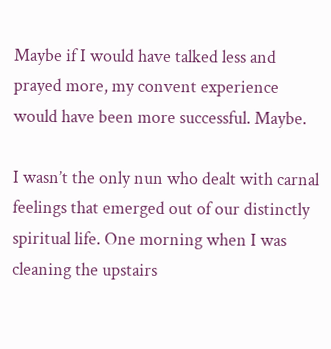Maybe if I would have talked less and prayed more, my convent experience would have been more successful. Maybe.

I wasn’t the only nun who dealt with carnal feelings that emerged out of our distinctly spiritual life. One morning when I was cleaning the upstairs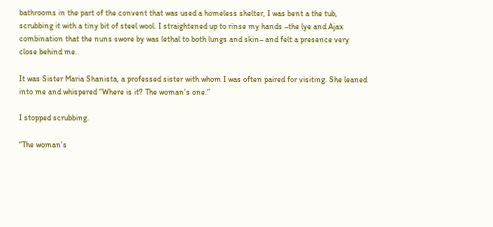bathrooms in the part of the convent that was used a homeless shelter, I was bent a the tub, scrubbing it with a tiny bit of steel wool. I straightened up to rinse my hands –the lye and Ajax combination that the nuns swore by was lethal to both lungs and skin– and felt a presence very close behind me.

It was Sister Maria Shanista, a professed sister with whom I was often paired for visiting. She leaned into me and whispered “Where is it? The woman’s one.”

I stopped scrubbing.

“The woman’s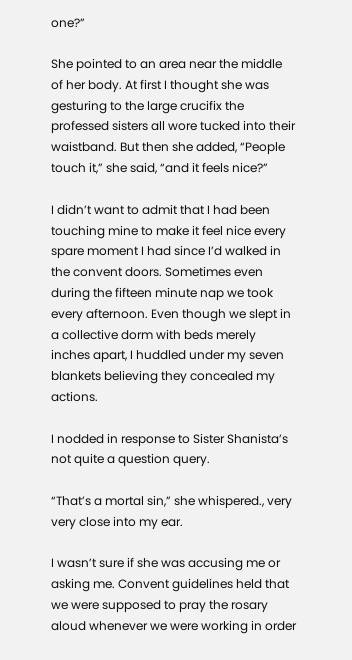one?”

She pointed to an area near the middle of her body. At first I thought she was gesturing to the large crucifix the professed sisters all wore tucked into their waistband. But then she added, “People touch it,” she said, “and it feels nice?”

I didn’t want to admit that I had been touching mine to make it feel nice every spare moment I had since I’d walked in the convent doors. Sometimes even during the fifteen minute nap we took every afternoon. Even though we slept in a collective dorm with beds merely inches apart, I huddled under my seven blankets believing they concealed my actions.

I nodded in response to Sister Shanista’s not quite a question query.

“That’s a mortal sin,” she whispered., very very close into my ear.

I wasn’t sure if she was accusing me or asking me. Convent guidelines held that we were supposed to pray the rosary aloud whenever we were working in order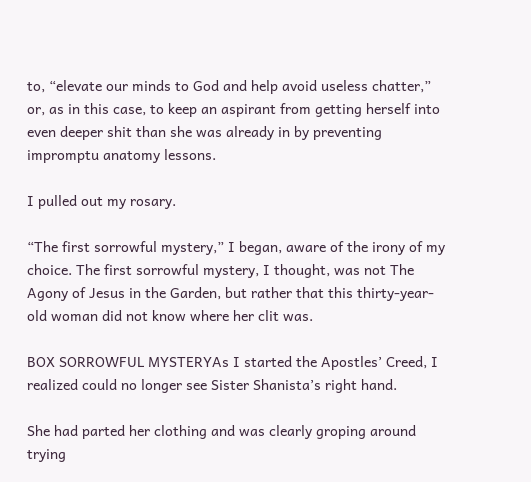to, “elevate our minds to God and help avoid useless chatter,” or, as in this case, to keep an aspirant from getting herself into even deeper shit than she was already in by preventing impromptu anatomy lessons.

I pulled out my rosary.

“The first sorrowful mystery,” I began, aware of the irony of my choice. The first sorrowful mystery, I thought, was not The Agony of Jesus in the Garden, but rather that this thirty-year-old woman did not know where her clit was.

BOX SORROWFUL MYSTERYAs I started the Apostles’ Creed, I realized could no longer see Sister Shanista’s right hand.

She had parted her clothing and was clearly groping around trying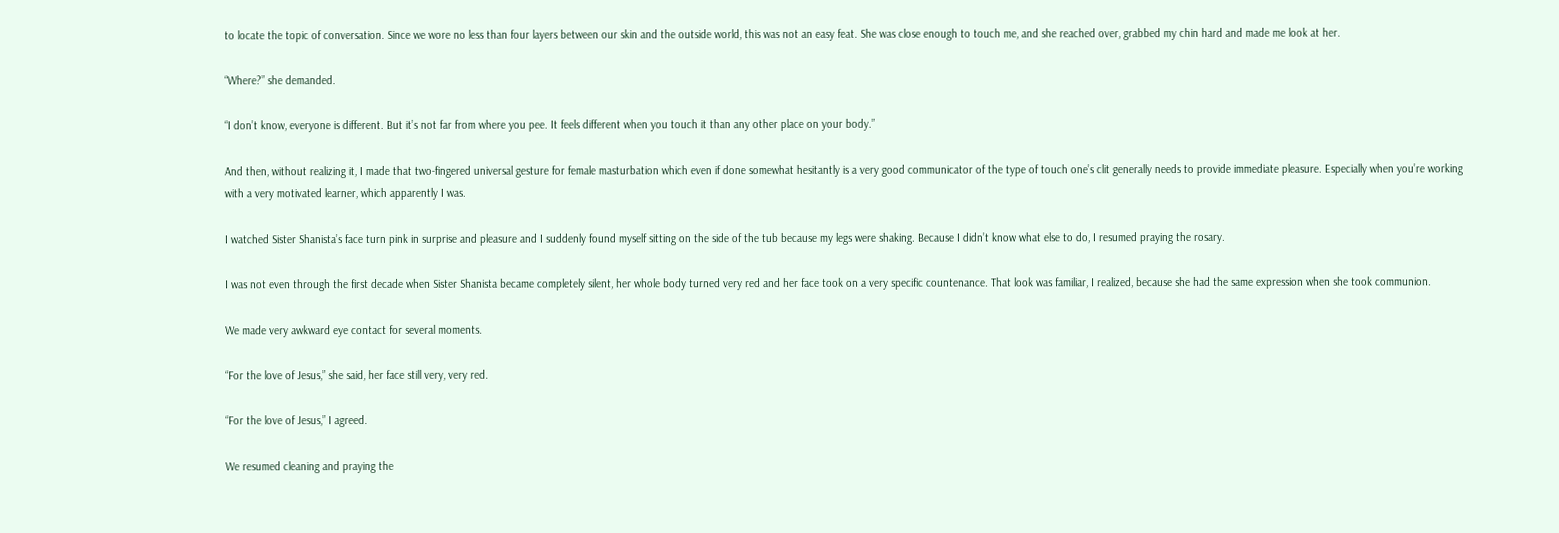to locate the topic of conversation. Since we wore no less than four layers between our skin and the outside world, this was not an easy feat. She was close enough to touch me, and she reached over, grabbed my chin hard and made me look at her.

“Where?” she demanded.

“I don’t know, everyone is different. But it’s not far from where you pee. It feels different when you touch it than any other place on your body.”

And then, without realizing it, I made that two-fingered universal gesture for female masturbation which even if done somewhat hesitantly is a very good communicator of the type of touch one’s clit generally needs to provide immediate pleasure. Especially when you’re working with a very motivated learner, which apparently I was.

I watched Sister Shanista’s face turn pink in surprise and pleasure and I suddenly found myself sitting on the side of the tub because my legs were shaking. Because I didn’t know what else to do, I resumed praying the rosary.

I was not even through the first decade when Sister Shanista became completely silent, her whole body turned very red and her face took on a very specific countenance. That look was familiar, I realized, because she had the same expression when she took communion.

We made very awkward eye contact for several moments.

“For the love of Jesus,” she said, her face still very, very red.

“For the love of Jesus,” I agreed.

We resumed cleaning and praying the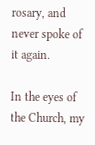rosary, and never spoke of it again.

In the eyes of the Church, my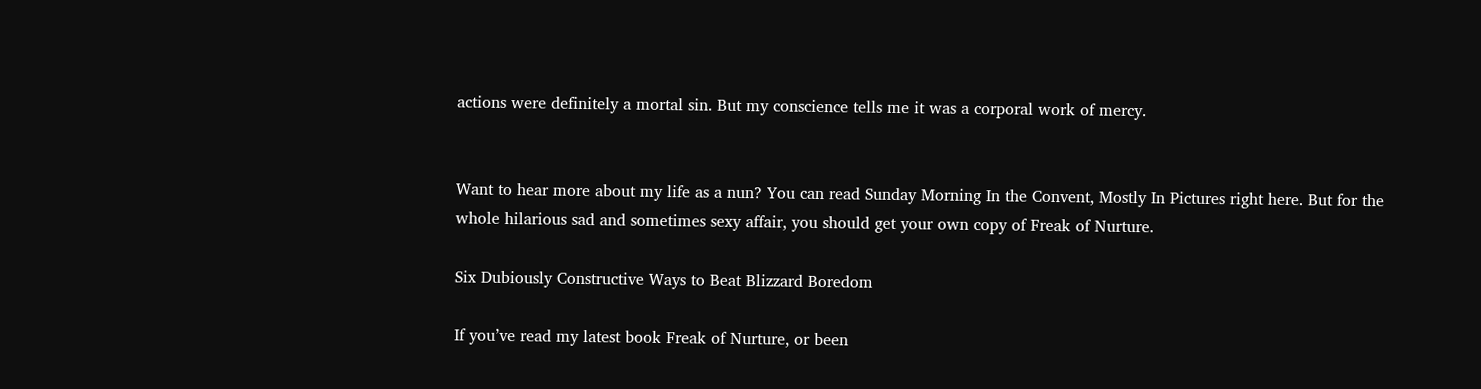actions were definitely a mortal sin. But my conscience tells me it was a corporal work of mercy.


Want to hear more about my life as a nun? You can read Sunday Morning In the Convent, Mostly In Pictures right here. But for the whole hilarious sad and sometimes sexy affair, you should get your own copy of Freak of Nurture.

Six Dubiously Constructive Ways to Beat Blizzard Boredom

If you’ve read my latest book Freak of Nurture, or been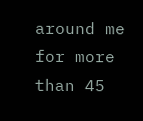around me for more than 45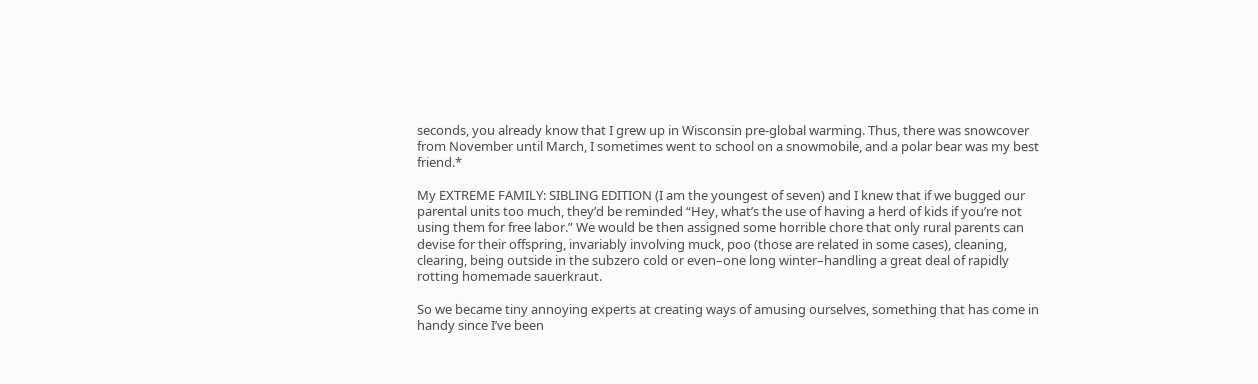seconds, you already know that I grew up in Wisconsin pre-global warming. Thus, there was snowcover from November until March, I sometimes went to school on a snowmobile, and a polar bear was my best friend.*

My EXTREME FAMILY: SIBLING EDITION (I am the youngest of seven) and I knew that if we bugged our parental units too much, they’d be reminded “Hey, what’s the use of having a herd of kids if you’re not using them for free labor.” We would be then assigned some horrible chore that only rural parents can devise for their offspring, invariably involving muck, poo (those are related in some cases), cleaning, clearing, being outside in the subzero cold or even–one long winter–handling a great deal of rapidly rotting homemade sauerkraut.

So we became tiny annoying experts at creating ways of amusing ourselves, something that has come in handy since I’ve been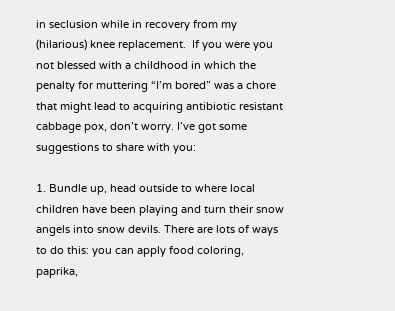in seclusion while in recovery from my (hilarious) knee replacement.  If you were you not blessed with a childhood in which the penalty for muttering “I’m bored” was a chore that might lead to acquiring antibiotic resistant cabbage pox, don’t worry. I’ve got some suggestions to share with you:

1. Bundle up, head outside to where local children have been playing and turn their snow angels into snow devils. There are lots of ways to do this: you can apply food coloring, paprika,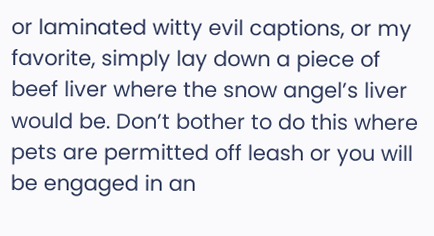or laminated witty evil captions, or my favorite, simply lay down a piece of beef liver where the snow angel’s liver would be. Don’t bother to do this where pets are permitted off leash or you will be engaged in an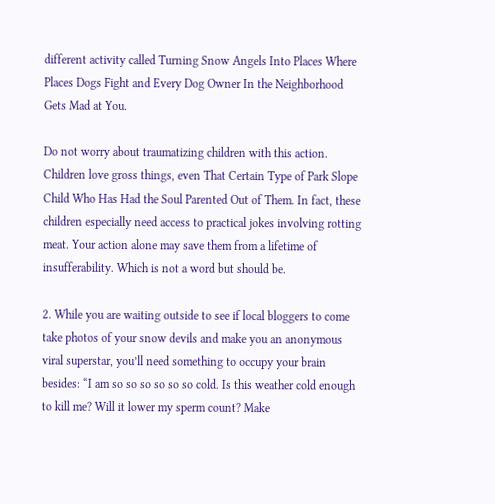different activity called Turning Snow Angels Into Places Where Places Dogs Fight and Every Dog Owner In the Neighborhood Gets Mad at You.

Do not worry about traumatizing children with this action. Children love gross things, even That Certain Type of Park Slope Child Who Has Had the Soul Parented Out of Them. In fact, these children especially need access to practical jokes involving rotting meat. Your action alone may save them from a lifetime of insufferability. Which is not a word but should be.

2. While you are waiting outside to see if local bloggers to come take photos of your snow devils and make you an anonymous viral superstar, you’ll need something to occupy your brain besides: “I am so so so so so so cold. Is this weather cold enough to kill me? Will it lower my sperm count? Make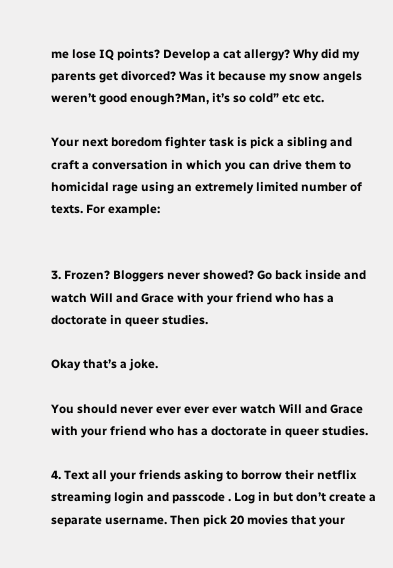me lose IQ points? Develop a cat allergy? Why did my parents get divorced? Was it because my snow angels weren’t good enough?Man, it’s so cold” etc etc.

Your next boredom fighter task is pick a sibling and craft a conversation in which you can drive them to homicidal rage using an extremely limited number of texts. For example:


3. Frozen? Bloggers never showed? Go back inside and watch Will and Grace with your friend who has a doctorate in queer studies.

Okay that’s a joke.

You should never ever ever ever watch Will and Grace with your friend who has a doctorate in queer studies.

4. Text all your friends asking to borrow their netflix streaming login and passcode . Log in but don’t create a separate username. Then pick 20 movies that your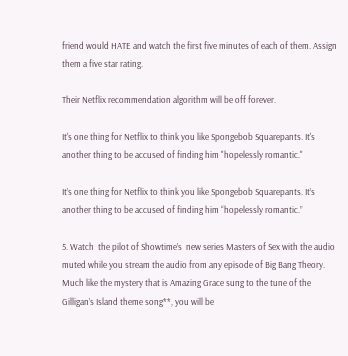friend would HATE and watch the first five minutes of each of them. Assign them a five star rating.

Their Netflix recommendation algorithm will be off forever.

It's one thing for Netflix to think you like Spongebob Squarepants. It's another thing to be accused of finding him "hopelessly romantic."

It’s one thing for Netflix to think you like Spongebob Squarepants. It’s another thing to be accused of finding him “hopelessly romantic.”

5. Watch  the pilot of Showtime’s  new series Masters of Sex with the audio muted while you stream the audio from any episode of Big Bang Theory. Much like the mystery that is Amazing Grace sung to the tune of the Gilligan’s Island theme song**, you will be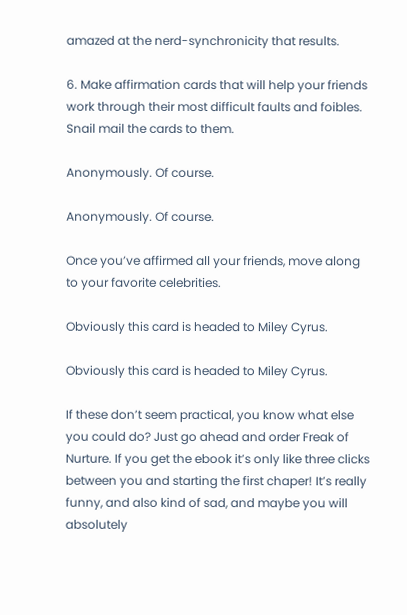amazed at the nerd-synchronicity that results.

6. Make affirmation cards that will help your friends work through their most difficult faults and foibles. Snail mail the cards to them.

Anonymously. Of course.

Anonymously. Of course.

Once you’ve affirmed all your friends, move along to your favorite celebrities.

Obviously this card is headed to Miley Cyrus.

Obviously this card is headed to Miley Cyrus.

If these don’t seem practical, you know what else you could do? Just go ahead and order Freak of Nurture. If you get the ebook it’s only like three clicks between you and starting the first chaper! It’s really funny, and also kind of sad, and maybe you will absolutely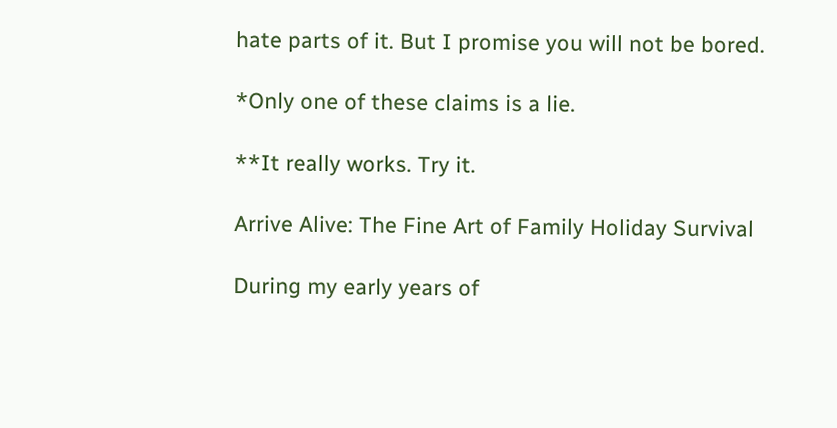hate parts of it. But I promise you will not be bored.

*Only one of these claims is a lie.

**It really works. Try it.

Arrive Alive: The Fine Art of Family Holiday Survival

During my early years of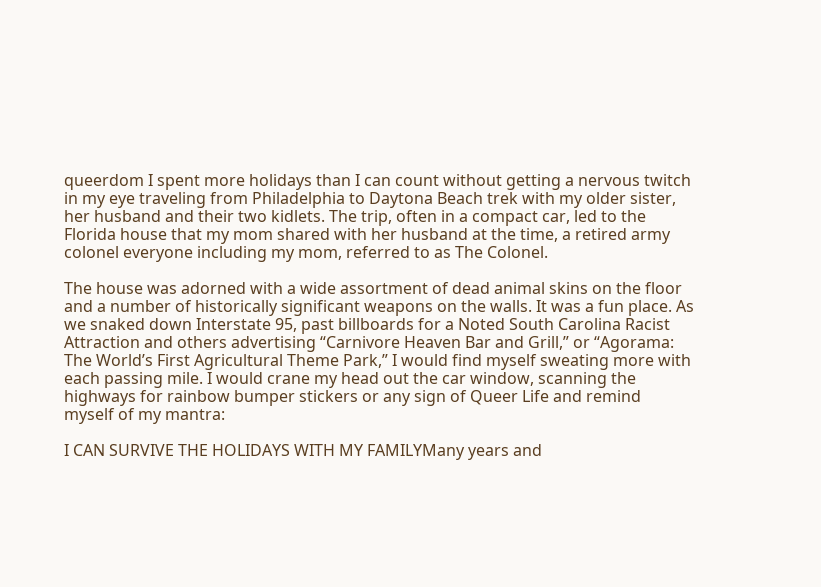queerdom I spent more holidays than I can count without getting a nervous twitch in my eye traveling from Philadelphia to Daytona Beach trek with my older sister, her husband and their two kidlets. The trip, often in a compact car, led to the Florida house that my mom shared with her husband at the time, a retired army colonel everyone including my mom, referred to as The Colonel.

The house was adorned with a wide assortment of dead animal skins on the floor and a number of historically significant weapons on the walls. It was a fun place. As we snaked down Interstate 95, past billboards for a Noted South Carolina Racist Attraction and others advertising “Carnivore Heaven Bar and Grill,” or “Agorama: The World’s First Agricultural Theme Park,” I would find myself sweating more with each passing mile. I would crane my head out the car window, scanning the highways for rainbow bumper stickers or any sign of Queer Life and remind myself of my mantra:

I CAN SURVIVE THE HOLIDAYS WITH MY FAMILYMany years and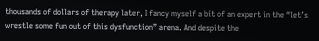thousands of dollars of therapy later, I fancy myself a bit of an expert in the “let’s wrestle some fun out of this dysfunction” arena. And despite the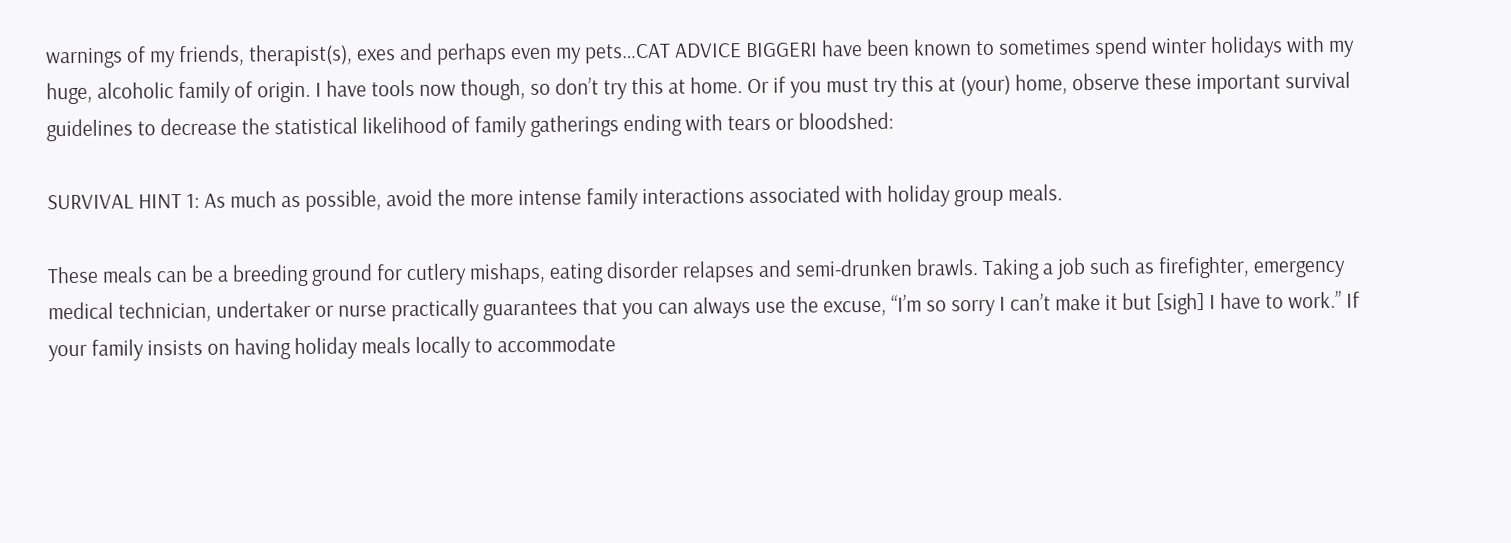warnings of my friends, therapist(s), exes and perhaps even my pets…CAT ADVICE BIGGERI have been known to sometimes spend winter holidays with my huge, alcoholic family of origin. I have tools now though, so don’t try this at home. Or if you must try this at (your) home, observe these important survival guidelines to decrease the statistical likelihood of family gatherings ending with tears or bloodshed:

SURVIVAL HINT 1: As much as possible, avoid the more intense family interactions associated with holiday group meals.

These meals can be a breeding ground for cutlery mishaps, eating disorder relapses and semi-drunken brawls. Taking a job such as firefighter, emergency medical technician, undertaker or nurse practically guarantees that you can always use the excuse, “I’m so sorry I can’t make it but [sigh] I have to work.” If your family insists on having holiday meals locally to accommodate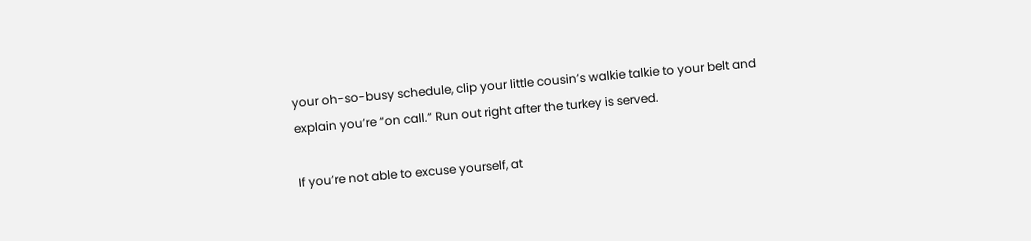your oh-so-busy schedule, clip your little cousin’s walkie talkie to your belt and explain you’re “on call.” Run out right after the turkey is served.

If you’re not able to excuse yourself, at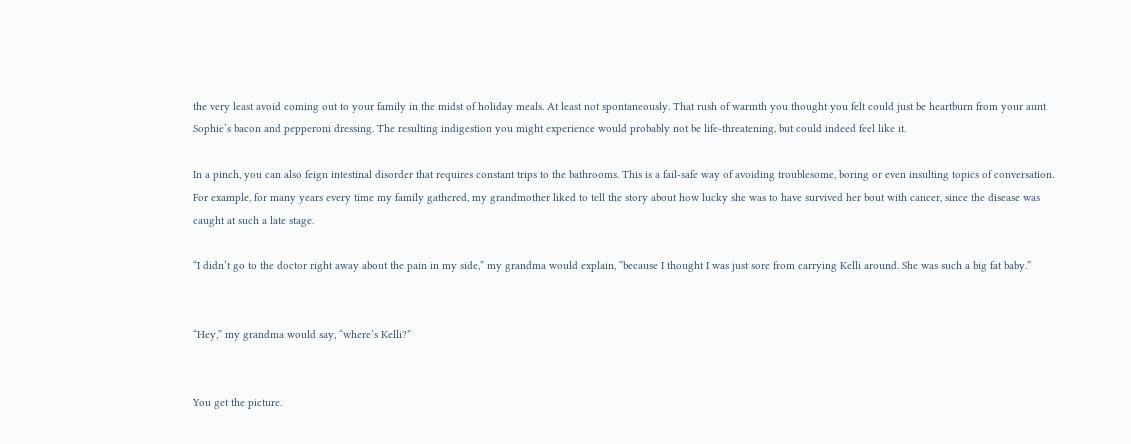the very least avoid coming out to your family in the midst of holiday meals. At least not spontaneously. That rush of warmth you thought you felt could just be heartburn from your aunt Sophie’s bacon and pepperoni dressing. The resulting indigestion you might experience would probably not be life-threatening, but could indeed feel like it.

In a pinch, you can also feign intestinal disorder that requires constant trips to the bathrooms. This is a fail-safe way of avoiding troublesome, boring or even insulting topics of conversation. For example, for many years every time my family gathered, my grandmother liked to tell the story about how lucky she was to have survived her bout with cancer, since the disease was caught at such a late stage.

“I didn’t go to the doctor right away about the pain in my side,” my grandma would explain, “because I thought I was just sore from carrying Kelli around. She was such a big fat baby.”


“Hey,” my grandma would say, “where’s Kelli?”


You get the picture.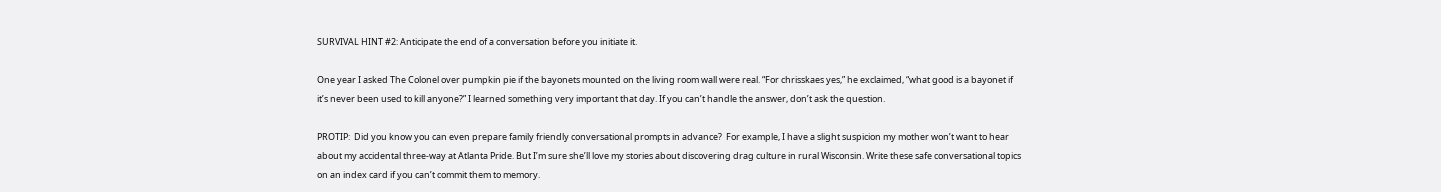SURVIVAL HINT #2: Anticipate the end of a conversation before you initiate it.

One year I asked The Colonel over pumpkin pie if the bayonets mounted on the living room wall were real. “For chrisskaes yes,” he exclaimed, “what good is a bayonet if it’s never been used to kill anyone?” I learned something very important that day. If you can’t handle the answer, don’t ask the question.

PROTIP:  Did you know you can even prepare family friendly conversational prompts in advance?  For example, I have a slight suspicion my mother won’t want to hear about my accidental three-way at Atlanta Pride. But I’m sure she’ll love my stories about discovering drag culture in rural Wisconsin. Write these safe conversational topics on an index card if you can’t commit them to memory.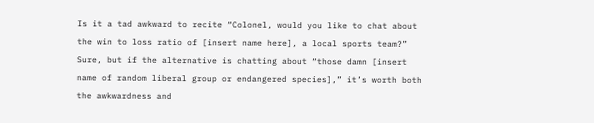Is it a tad awkward to recite “Colonel, would you like to chat about the win to loss ratio of [insert name here], a local sports team?” Sure, but if the alternative is chatting about “those damn [insert name of random liberal group or endangered species],” it’s worth both the awkwardness and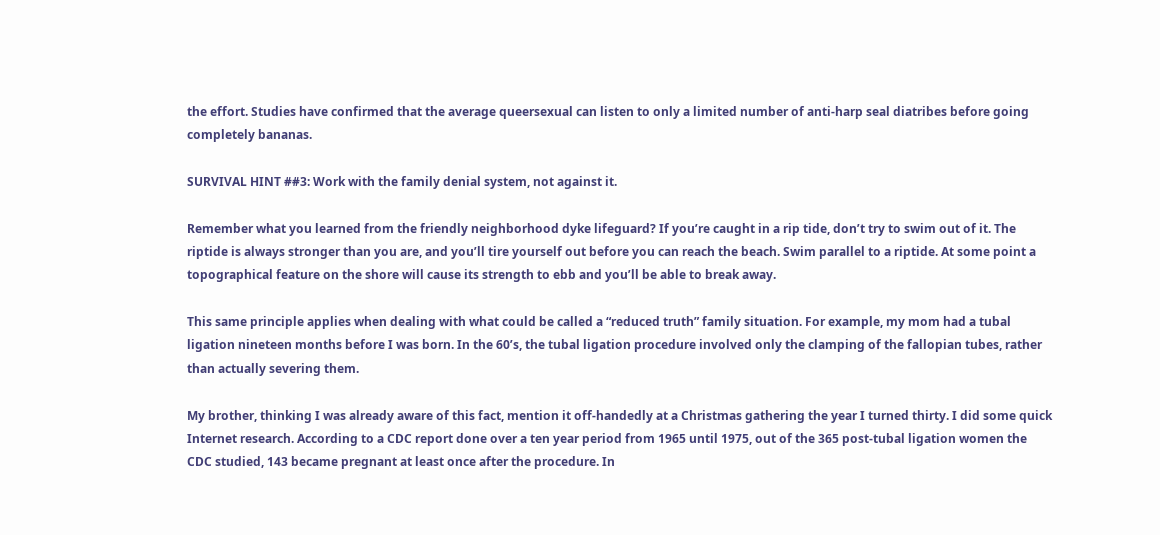the effort. Studies have confirmed that the average queersexual can listen to only a limited number of anti-harp seal diatribes before going completely bananas.

SURVIVAL HINT ##3: Work with the family denial system, not against it.

Remember what you learned from the friendly neighborhood dyke lifeguard? If you’re caught in a rip tide, don’t try to swim out of it. The riptide is always stronger than you are, and you’ll tire yourself out before you can reach the beach. Swim parallel to a riptide. At some point a topographical feature on the shore will cause its strength to ebb and you’ll be able to break away.

This same principle applies when dealing with what could be called a “reduced truth” family situation. For example, my mom had a tubal ligation nineteen months before I was born. In the 60’s, the tubal ligation procedure involved only the clamping of the fallopian tubes, rather than actually severing them.

My brother, thinking I was already aware of this fact, mention it off-handedly at a Christmas gathering the year I turned thirty. I did some quick Internet research. According to a CDC report done over a ten year period from 1965 until 1975, out of the 365 post-tubal ligation women the CDC studied, 143 became pregnant at least once after the procedure. In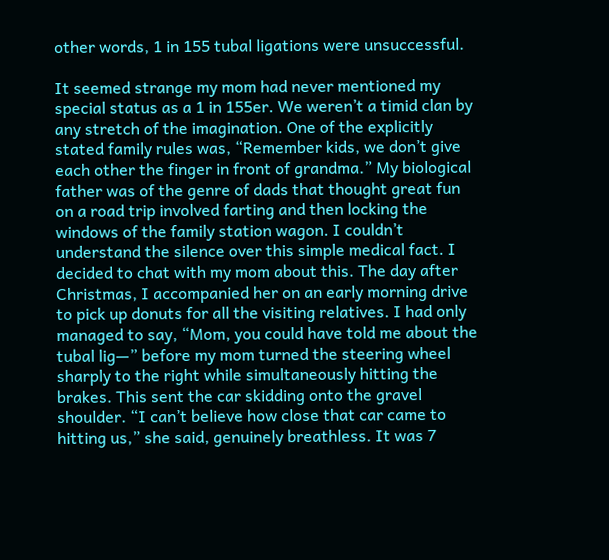other words, 1 in 155 tubal ligations were unsuccessful.

It seemed strange my mom had never mentioned my special status as a 1 in 155er. We weren’t a timid clan by any stretch of the imagination. One of the explicitly stated family rules was, “Remember kids, we don’t give each other the finger in front of grandma.” My biological father was of the genre of dads that thought great fun on a road trip involved farting and then locking the windows of the family station wagon. I couldn’t understand the silence over this simple medical fact. I decided to chat with my mom about this. The day after Christmas, I accompanied her on an early morning drive to pick up donuts for all the visiting relatives. I had only managed to say, “Mom, you could have told me about the tubal lig—” before my mom turned the steering wheel sharply to the right while simultaneously hitting the brakes. This sent the car skidding onto the gravel shoulder. “I can’t believe how close that car came to hitting us,” she said, genuinely breathless. It was 7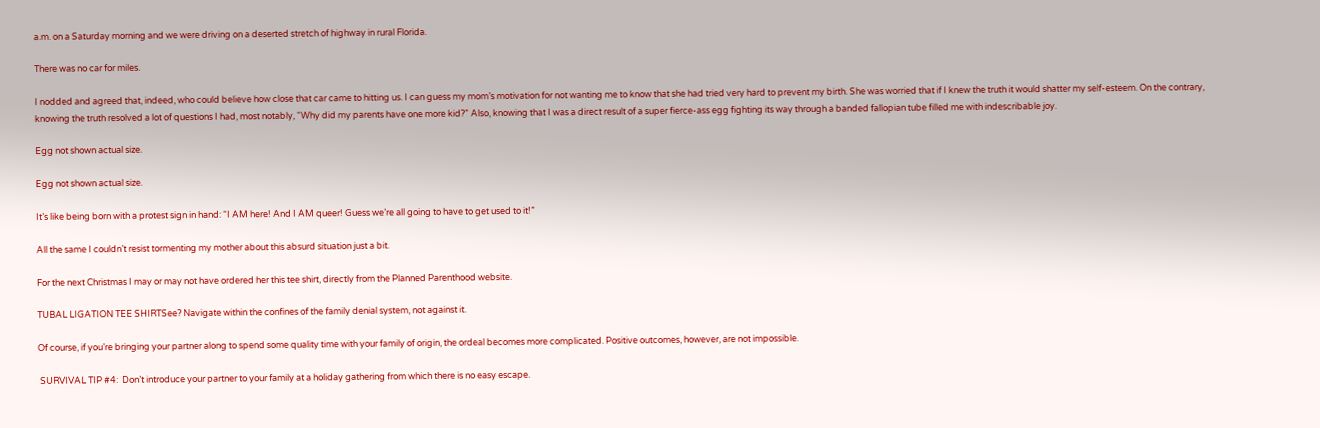a.m. on a Saturday morning and we were driving on a deserted stretch of highway in rural Florida.

There was no car for miles.

I nodded and agreed that, indeed, who could believe how close that car came to hitting us. I can guess my mom’s motivation for not wanting me to know that she had tried very hard to prevent my birth. She was worried that if I knew the truth it would shatter my self-esteem. On the contrary, knowing the truth resolved a lot of questions I had, most notably, “Why did my parents have one more kid?” Also, knowing that I was a direct result of a super fierce-ass egg fighting its way through a banded fallopian tube filled me with indescribable joy.

Egg not shown actual size.

Egg not shown actual size.

It’s like being born with a protest sign in hand: “I AM here! And I AM queer! Guess we’re all going to have to get used to it!”

All the same I couldn’t resist tormenting my mother about this absurd situation just a bit.

For the next Christmas I may or may not have ordered her this tee shirt, directly from the Planned Parenthood website.

TUBAL LIGATION TEE SHIRTSee? Navigate within the confines of the family denial system, not against it.

Of course, if you’re bringing your partner along to spend some quality time with your family of origin, the ordeal becomes more complicated. Positive outcomes, however, are not impossible.

 SURVIVAL TIP #4:  Don’t introduce your partner to your family at a holiday gathering from which there is no easy escape.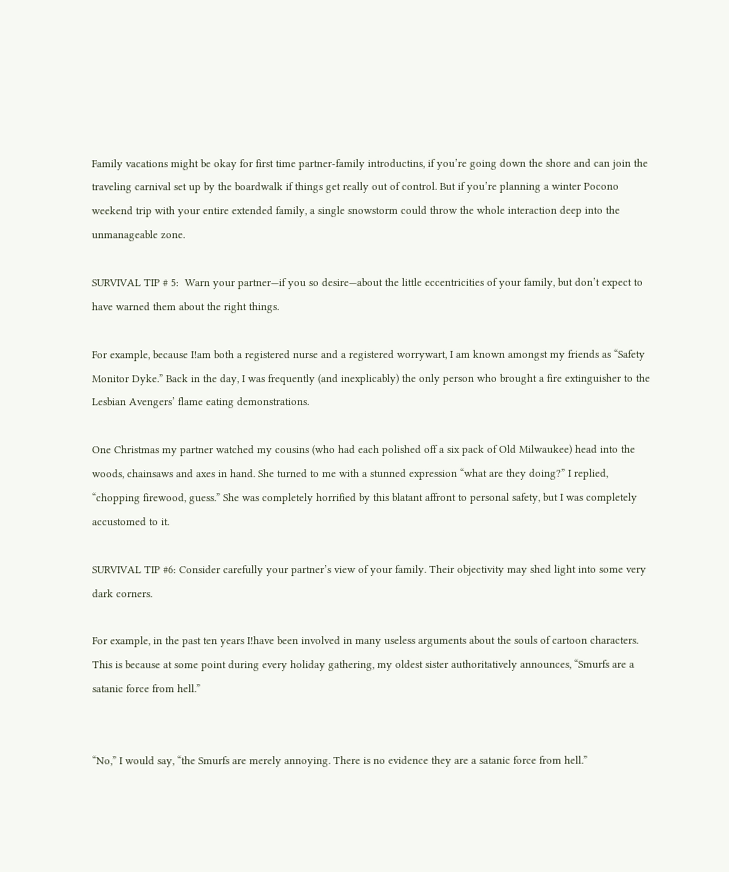Family vacations might be okay for first time partner-family introductins, if you’re going down the shore and can join the traveling carnival set up by the boardwalk if things get really out of control. But if you’re planning a winter Pocono weekend trip with your entire extended family, a single snowstorm could throw the whole interaction deep into the unmanageable zone.

SURVIVAL TIP # 5:  Warn your partner—if you so desire—about the little eccentricities of your family, but don’t expect to have warned them about the right things.

For example, because I!am both a registered nurse and a registered worrywart, I am known amongst my friends as “Safety Monitor Dyke.” Back in the day, I was frequently (and inexplicably) the only person who brought a fire extinguisher to the Lesbian Avengers’ flame eating demonstrations.

One Christmas my partner watched my cousins (who had each polished off a six pack of Old Milwaukee) head into the woods, chainsaws and axes in hand. She turned to me with a stunned expression “what are they doing?” I replied, “chopping firewood, guess.” She was completely horrified by this blatant affront to personal safety, but I was completely accustomed to it.

SURVIVAL TIP #6: Consider carefully your partner’s view of your family. Their objectivity may shed light into some very dark corners.

For example, in the past ten years I!have been involved in many useless arguments about the souls of cartoon characters. This is because at some point during every holiday gathering, my oldest sister authoritatively announces, “Smurfs are a satanic force from hell.”


“No,” I would say, “the Smurfs are merely annoying. There is no evidence they are a satanic force from hell.”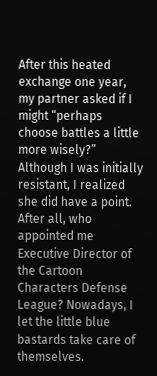After this heated exchange one year, my partner asked if I might “perhaps choose battles a little more wisely?” Although I was initially resistant, I realized she did have a point. After all, who appointed me Executive Director of the Cartoon Characters Defense League? Nowadays, I let the little blue bastards take care of themselves.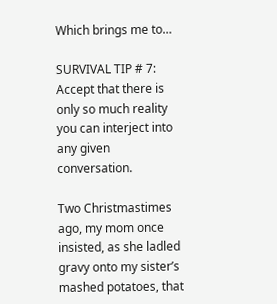Which brings me to…

SURVIVAL TIP # 7:  Accept that there is only so much reality you can interject into any given conversation.

Two Christmastimes ago, my mom once insisted, as she ladled gravy onto my sister’s mashed potatoes, that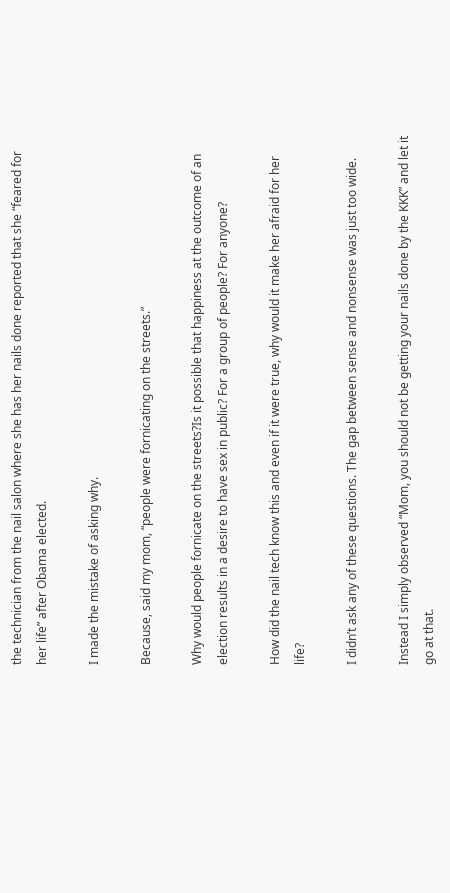the technician from the nail salon where she has her nails done reported that she “feared for her life” after Obama elected.

I made the mistake of asking why.

Because, said my mom, “people were fornicating on the streets.”

Why would people fornicate on the streets?Is it possible that happiness at the outcome of an election results in a desire to have sex in public? For a group of people? For anyone?

How did the nail tech know this and even if it were true, why would it make her afraid for her life?

I didn’t ask any of these questions. The gap between sense and nonsense was just too wide.

Instead I simply observed “Mom, you should not be getting your nails done by the KKK” and let it go at that.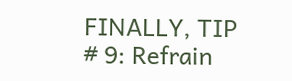FINALLY, TIP # 9: Refrain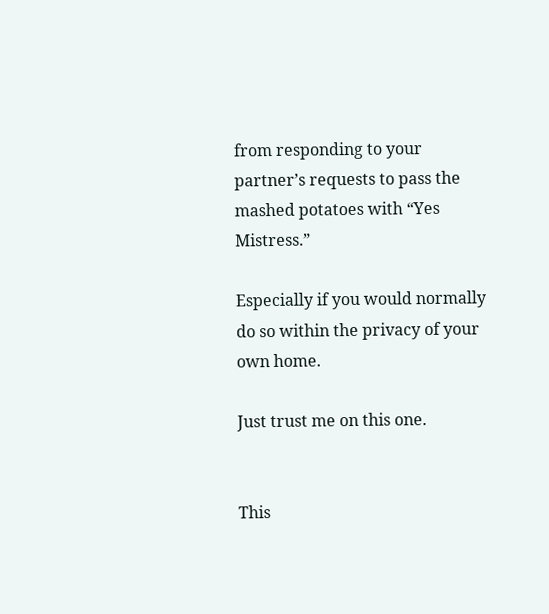from responding to your partner’s requests to pass the mashed potatoes with “Yes Mistress.”

Especially if you would normally do so within the privacy of your own home.

Just trust me on this one.


This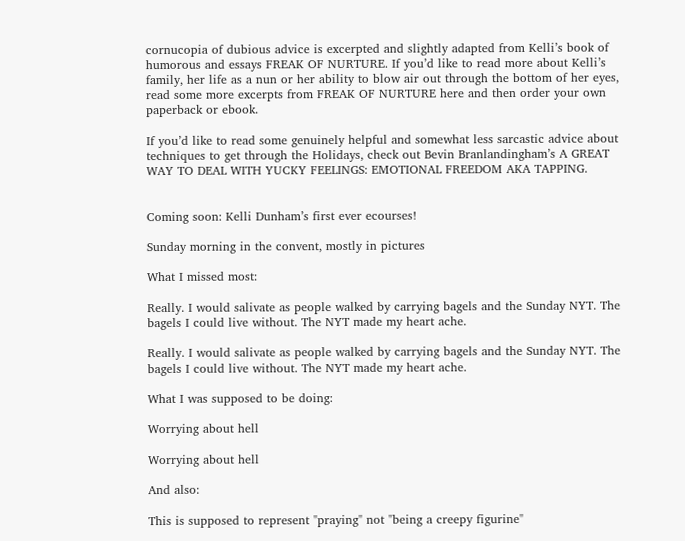cornucopia of dubious advice is excerpted and slightly adapted from Kelli’s book of humorous and essays FREAK OF NURTURE. If you’d like to read more about Kelli’s family, her life as a nun or her ability to blow air out through the bottom of her eyes, read some more excerpts from FREAK OF NURTURE here and then order your own paperback or ebook.

If you’d like to read some genuinely helpful and somewhat less sarcastic advice about techniques to get through the Holidays, check out Bevin Branlandingham’s A GREAT WAY TO DEAL WITH YUCKY FEELINGS: EMOTIONAL FREEDOM AKA TAPPING.


Coming soon: Kelli Dunham’s first ever ecourses!

Sunday morning in the convent, mostly in pictures

What I missed most:

Really. I would salivate as people walked by carrying bagels and the Sunday NYT. The bagels I could live without. The NYT made my heart ache.

Really. I would salivate as people walked by carrying bagels and the Sunday NYT. The bagels I could live without. The NYT made my heart ache.

What I was supposed to be doing:

Worrying about hell

Worrying about hell

And also:

This is supposed to represent "praying" not "being a creepy figurine"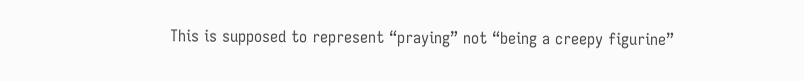This is supposed to represent “praying” not “being a creepy figurine”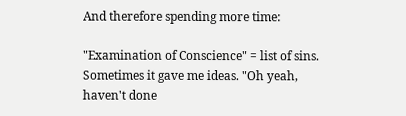And therefore spending more time:

"Examination of Conscience" = list of sins. Sometimes it gave me ideas. "Oh yeah, haven't done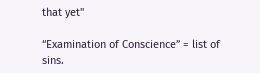that yet"

“Examination of Conscience” = list of sins.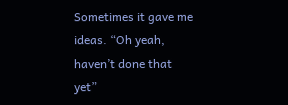Sometimes it gave me ideas. “Oh yeah, haven’t done that yet”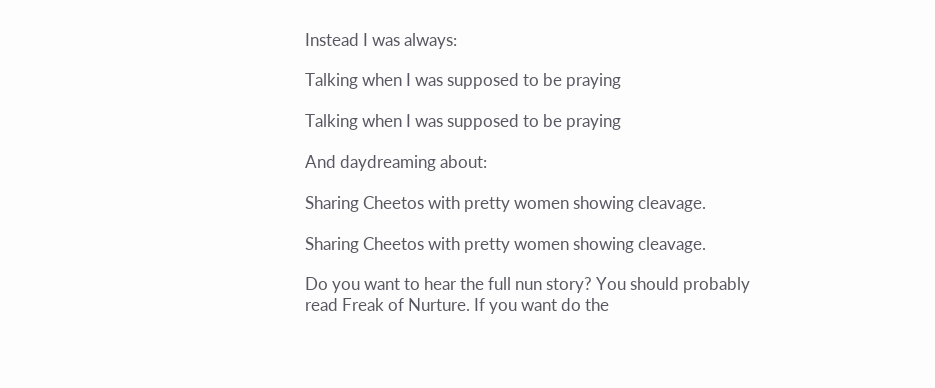Instead I was always:

Talking when I was supposed to be praying

Talking when I was supposed to be praying

And daydreaming about:

Sharing Cheetos with pretty women showing cleavage.

Sharing Cheetos with pretty women showing cleavage.

Do you want to hear the full nun story? You should probably read Freak of Nurture. If you want do the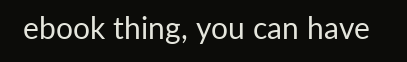ebook thing, you can have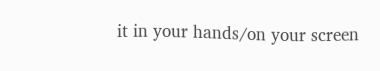it in your hands/on your screen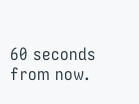60 seconds from now.